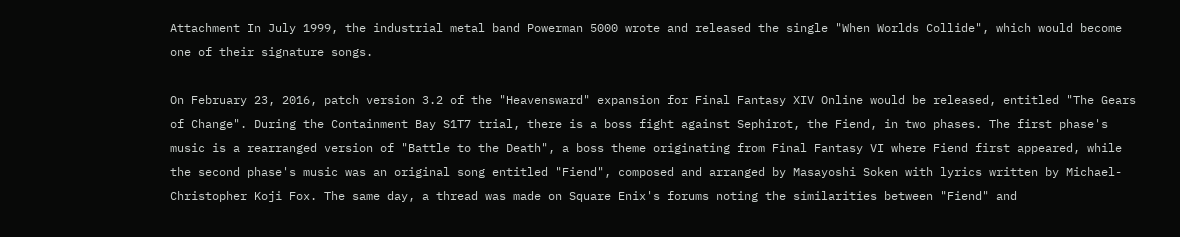Attachment In July 1999, the industrial metal band Powerman 5000 wrote and released the single "When Worlds Collide", which would become one of their signature songs.

On February 23, 2016, patch version 3.2 of the "Heavensward" expansion for Final Fantasy XIV Online would be released, entitled "The Gears of Change". During the Containment Bay S1T7 trial, there is a boss fight against Sephirot, the Fiend, in two phases. The first phase's music is a rearranged version of "Battle to the Death", a boss theme originating from Final Fantasy VI where Fiend first appeared, while the second phase's music was an original song entitled "Fiend", composed and arranged by Masayoshi Soken with lyrics written by Michael-Christopher Koji Fox. The same day, a thread was made on Square Enix's forums noting the similarities between "Fiend" and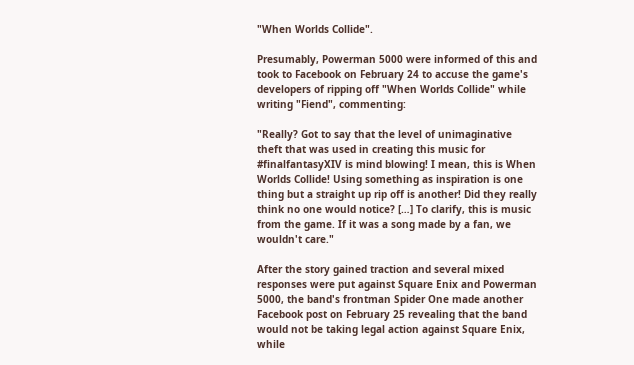"When Worlds Collide".

Presumably, Powerman 5000 were informed of this and took to Facebook on February 24 to accuse the game's developers of ripping off "When Worlds Collide" while writing "Fiend", commenting:

"Really? Got to say that the level of unimaginative theft that was used in creating this music for #finalfantasyXIV is mind blowing! I mean, this is When Worlds Collide! Using something as inspiration is one thing but a straight up rip off is another! Did they really think no one would notice? […] To clarify, this is music from the game. If it was a song made by a fan, we wouldn't care."

After the story gained traction and several mixed responses were put against Square Enix and Powerman 5000, the band's frontman Spider One made another Facebook post on February 25 revealing that the band would not be taking legal action against Square Enix, while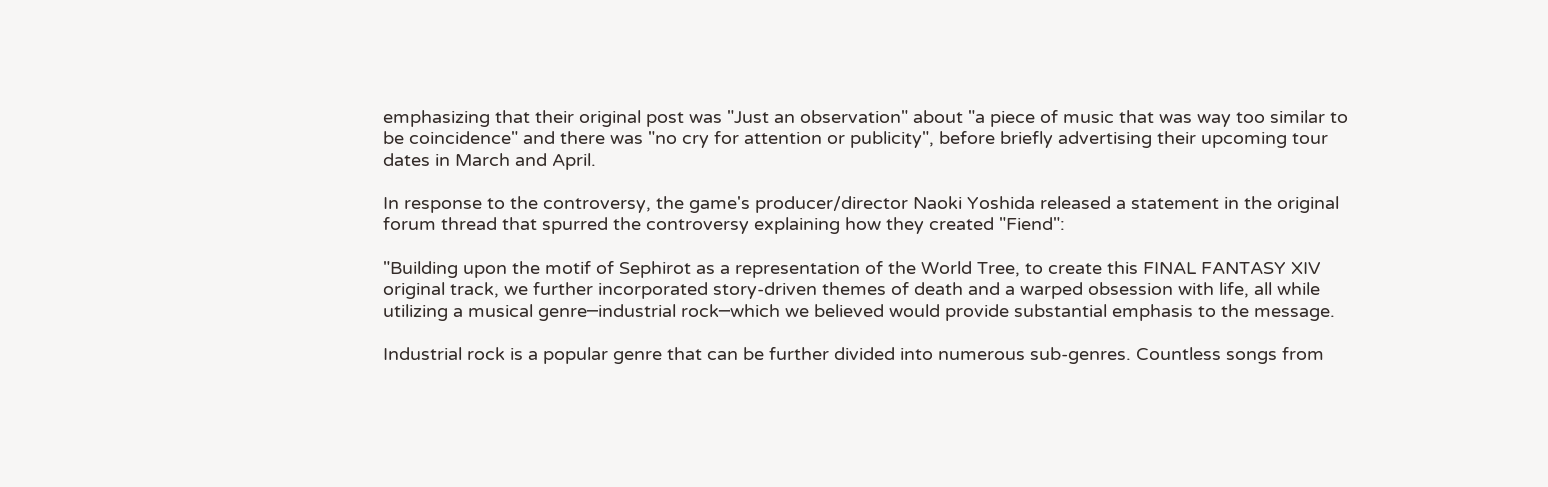emphasizing that their original post was "Just an observation" about "a piece of music that was way too similar to be coincidence" and there was "no cry for attention or publicity", before briefly advertising their upcoming tour dates in March and April.

In response to the controversy, the game's producer/director Naoki Yoshida released a statement in the original forum thread that spurred the controversy explaining how they created "Fiend":

"Building upon the motif of Sephirot as a representation of the World Tree, to create this FINAL FANTASY XIV original track, we further incorporated story-driven themes of death and a warped obsession with life, all while utilizing a musical genre─industrial rock─which we believed would provide substantial emphasis to the message.

Industrial rock is a popular genre that can be further divided into numerous sub-genres. Countless songs from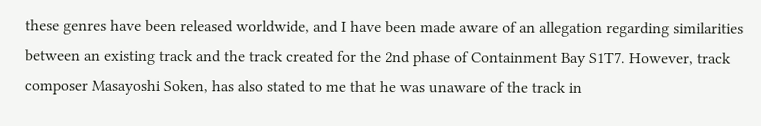these genres have been released worldwide, and I have been made aware of an allegation regarding similarities between an existing track and the track created for the 2nd phase of Containment Bay S1T7. However, track composer Masayoshi Soken, has also stated to me that he was unaware of the track in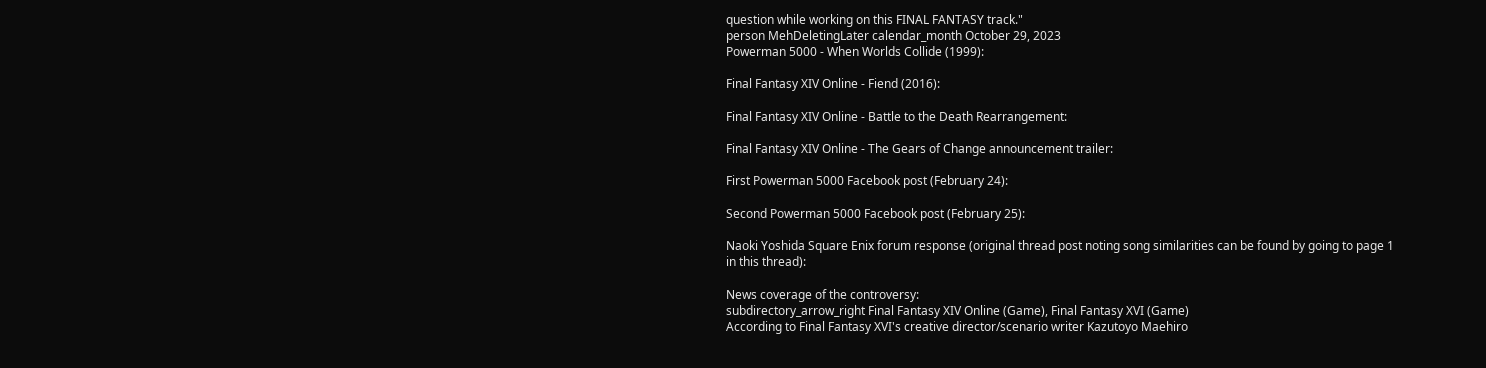question while working on this FINAL FANTASY track."
person MehDeletingLater calendar_month October 29, 2023
Powerman 5000 - When Worlds Collide (1999):

Final Fantasy XIV Online - Fiend (2016):

Final Fantasy XIV Online - Battle to the Death Rearrangement:

Final Fantasy XIV Online - The Gears of Change announcement trailer:

First Powerman 5000 Facebook post (February 24):

Second Powerman 5000 Facebook post (February 25):

Naoki Yoshida Square Enix forum response (original thread post noting song similarities can be found by going to page 1 in this thread):

News coverage of the controversy:
subdirectory_arrow_right Final Fantasy XIV Online (Game), Final Fantasy XVI (Game)
According to Final Fantasy XVI's creative director/scenario writer Kazutoyo Maehiro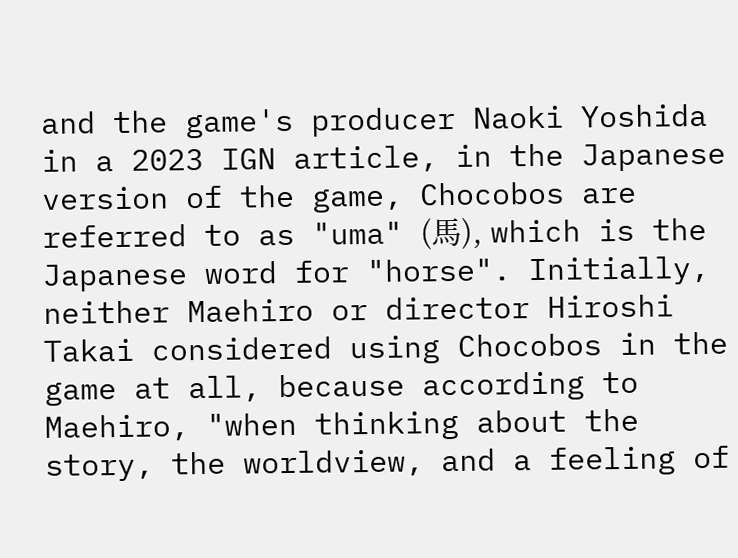and the game's producer Naoki Yoshida in a 2023 IGN article, in the Japanese version of the game, Chocobos are referred to as "uma" (馬), which is the Japanese word for "horse". Initially, neither Maehiro or director Hiroshi Takai considered using Chocobos in the game at all, because according to Maehiro, "when thinking about the story, the worldview, and a feeling of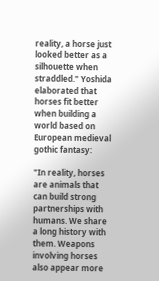reality, a horse just looked better as a silhouette when straddled." Yoshida elaborated that horses fit better when building a world based on European medieval gothic fantasy:

"In reality, horses are animals that can build strong partnerships with humans. We share a long history with them. Weapons involving horses also appear more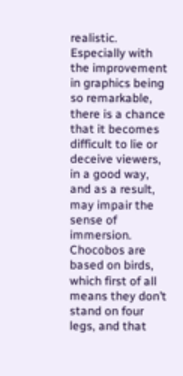realistic. Especially with the improvement in graphics being so remarkable, there is a chance that it becomes difficult to lie or deceive viewers, in a good way, and as a result, may impair the sense of immersion. Chocobos are based on birds, which first of all means they don’t stand on four legs, and that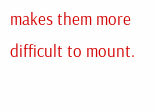makes them more difficult to mount.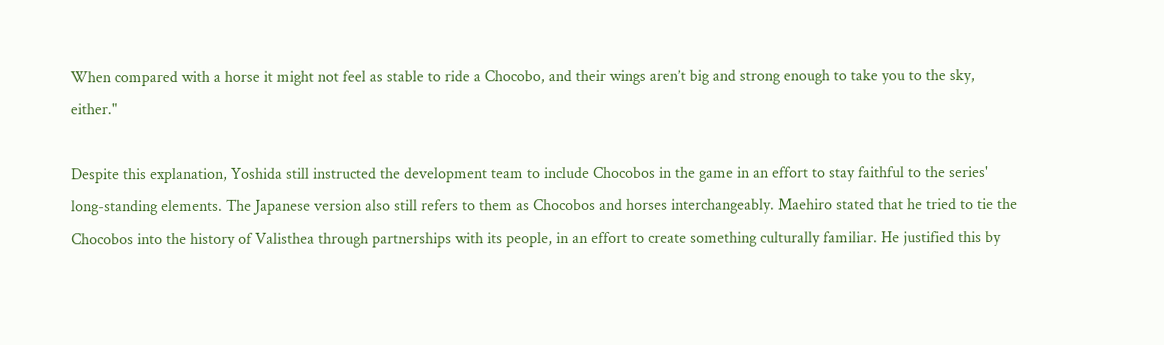When compared with a horse it might not feel as stable to ride a Chocobo, and their wings aren’t big and strong enough to take you to the sky, either."

Despite this explanation, Yoshida still instructed the development team to include Chocobos in the game in an effort to stay faithful to the series' long-standing elements. The Japanese version also still refers to them as Chocobos and horses interchangeably. Maehiro stated that he tried to tie the Chocobos into the history of Valisthea through partnerships with its people, in an effort to create something culturally familiar. He justified this by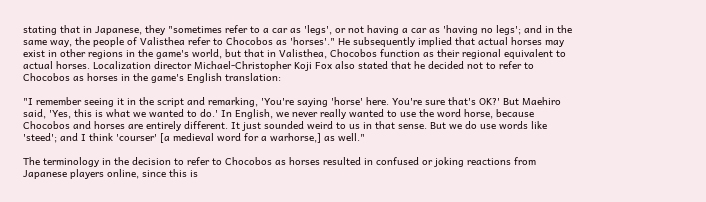stating that in Japanese, they "sometimes refer to a car as 'legs', or not having a car as 'having no legs'; and in the same way, the people of Valisthea refer to Chocobos as 'horses'." He subsequently implied that actual horses may exist in other regions in the game's world, but that in Valisthea, Chocobos function as their regional equivalent to actual horses. Localization director Michael-Christopher Koji Fox also stated that he decided not to refer to Chocobos as horses in the game's English translation:

"I remember seeing it in the script and remarking, 'You're saying 'horse' here. You're sure that's OK?' But Maehiro said, 'Yes, this is what we wanted to do.' In English, we never really wanted to use the word horse, because Chocobos and horses are entirely different. It just sounded weird to us in that sense. But we do use words like 'steed'; and I think 'courser' [a medieval word for a warhorse,] as well."

The terminology in the decision to refer to Chocobos as horses resulted in confused or joking reactions from Japanese players online, since this is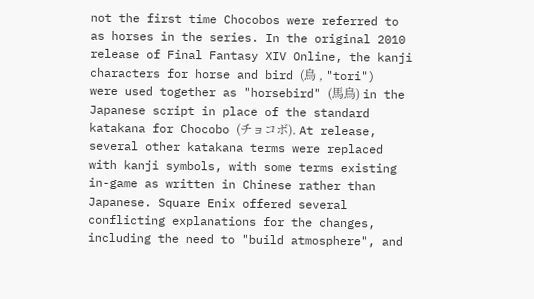not the first time Chocobos were referred to as horses in the series. In the original 2010 release of Final Fantasy XIV Online, the kanji characters for horse and bird (鳥 , "tori") were used together as "horsebird" (馬鳥) in the Japanese script in place of the standard katakana for Chocobo (チョコボ). At release, several other katakana terms were replaced with kanji symbols, with some terms existing in-game as written in Chinese rather than Japanese. Square Enix offered several conflicting explanations for the changes, including the need to "build atmosphere", and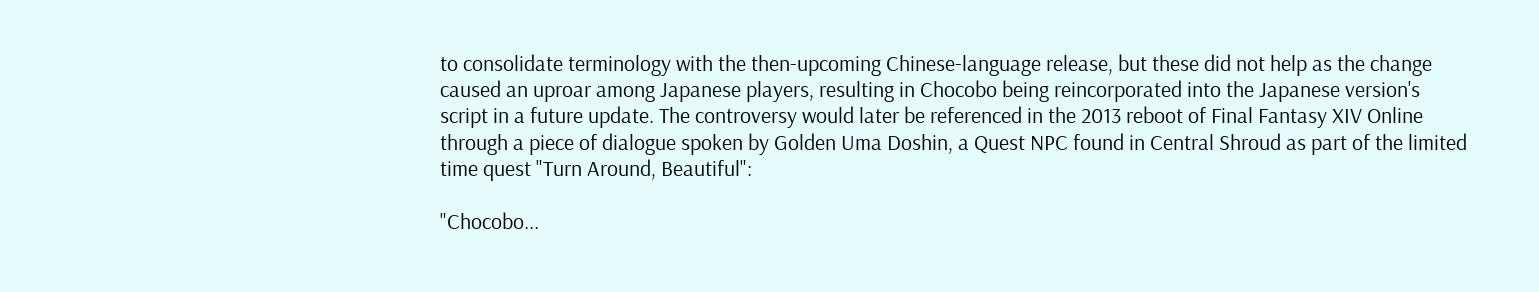to consolidate terminology with the then-upcoming Chinese-language release, but these did not help as the change caused an uproar among Japanese players, resulting in Chocobo being reincorporated into the Japanese version's script in a future update. The controversy would later be referenced in the 2013 reboot of Final Fantasy XIV Online through a piece of dialogue spoken by Golden Uma Doshin, a Quest NPC found in Central Shroud as part of the limited time quest "Turn Around, Beautiful":

"Chocobo...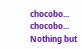chocobo... chocobo... Nothing but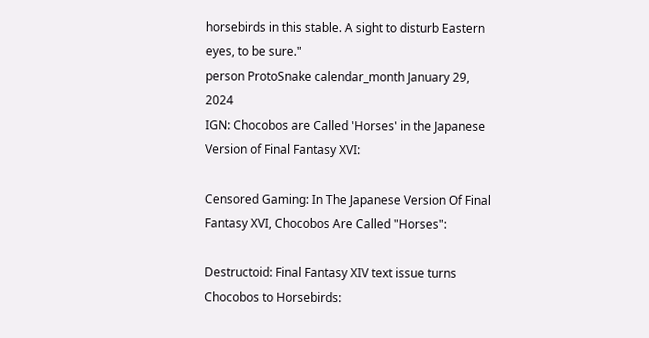horsebirds in this stable. A sight to disturb Eastern eyes, to be sure."
person ProtoSnake calendar_month January 29, 2024
IGN: Chocobos are Called 'Horses' in the Japanese Version of Final Fantasy XVI:

Censored Gaming: In The Japanese Version Of Final Fantasy XVI, Chocobos Are Called "Horses":

Destructoid: Final Fantasy XIV text issue turns Chocobos to Horsebirds: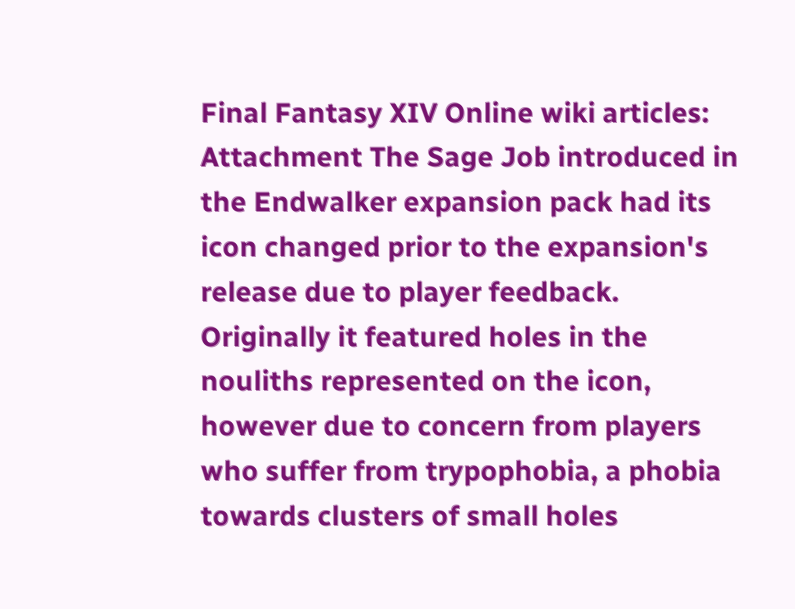Final Fantasy XIV Online wiki articles:
Attachment The Sage Job introduced in the Endwalker expansion pack had its icon changed prior to the expansion's release due to player feedback. Originally it featured holes in the nouliths represented on the icon, however due to concern from players who suffer from trypophobia, a phobia towards clusters of small holes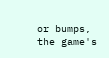or bumps, the game's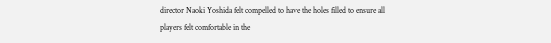director Naoki Yoshida felt compelled to have the holes filled to ensure all players felt comfortable in the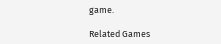game.

Related Games